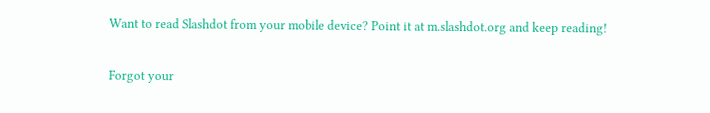Want to read Slashdot from your mobile device? Point it at m.slashdot.org and keep reading!


Forgot your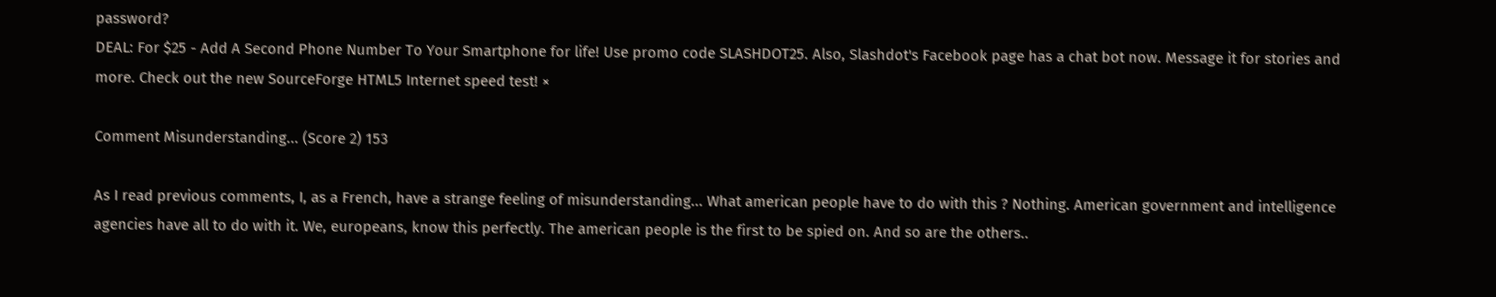password?
DEAL: For $25 - Add A Second Phone Number To Your Smartphone for life! Use promo code SLASHDOT25. Also, Slashdot's Facebook page has a chat bot now. Message it for stories and more. Check out the new SourceForge HTML5 Internet speed test! ×

Comment Misunderstanding... (Score 2) 153

As I read previous comments, I, as a French, have a strange feeling of misunderstanding... What american people have to do with this ? Nothing. American government and intelligence agencies have all to do with it. We, europeans, know this perfectly. The american people is the first to be spied on. And so are the others..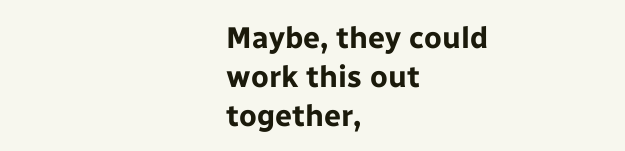Maybe, they could work this out together,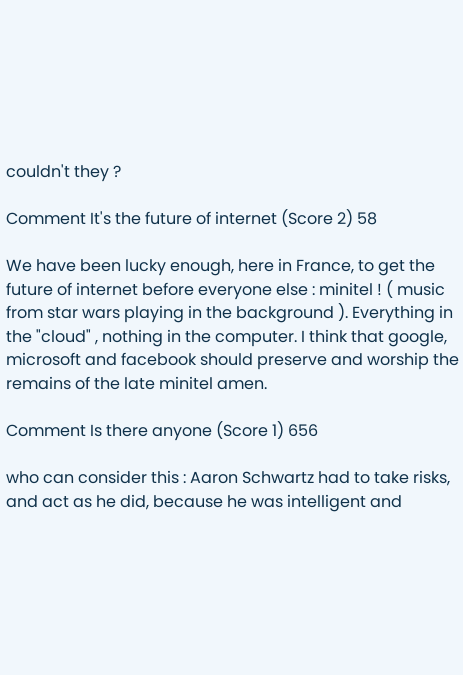couldn't they ?

Comment It's the future of internet (Score 2) 58

We have been lucky enough, here in France, to get the future of internet before everyone else : minitel ! ( music from star wars playing in the background ). Everything in the "cloud" , nothing in the computer. I think that google, microsoft and facebook should preserve and worship the remains of the late minitel amen.

Comment Is there anyone (Score 1) 656

who can consider this : Aaron Schwartz had to take risks, and act as he did, because he was intelligent and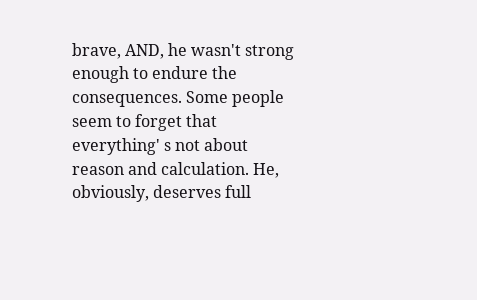brave, AND, he wasn't strong enough to endure the consequences. Some people seem to forget that everything' s not about reason and calculation. He, obviously, deserves full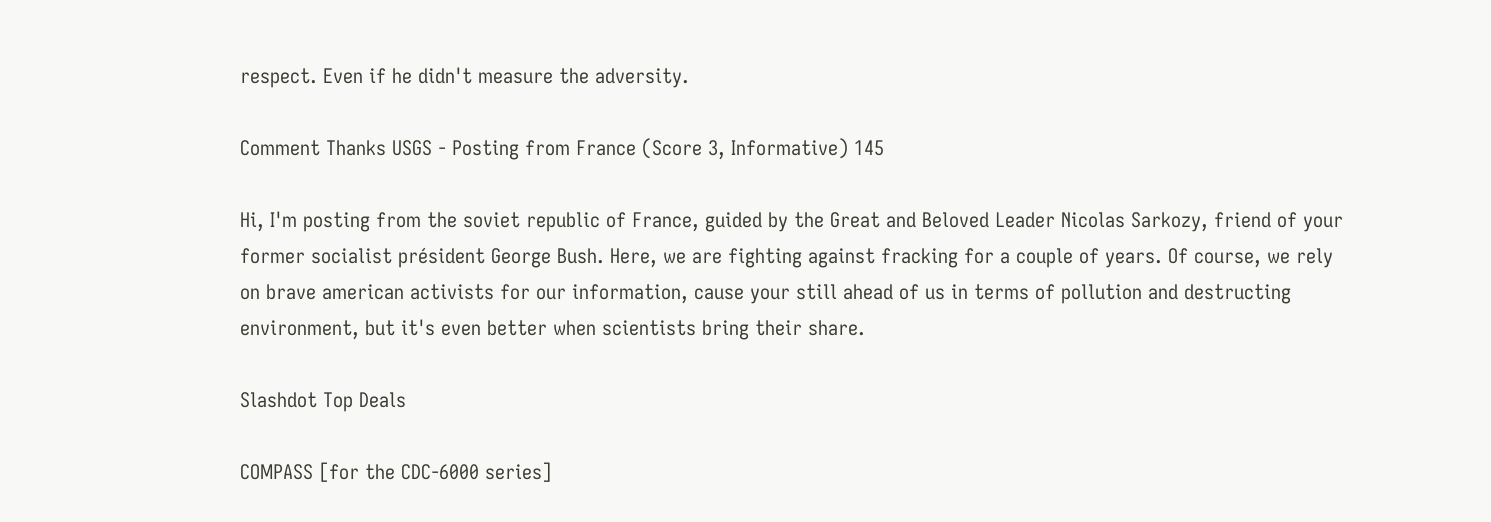respect. Even if he didn't measure the adversity.

Comment Thanks USGS - Posting from France (Score 3, Informative) 145

Hi, I'm posting from the soviet republic of France, guided by the Great and Beloved Leader Nicolas Sarkozy, friend of your former socialist président George Bush. Here, we are fighting against fracking for a couple of years. Of course, we rely on brave american activists for our information, cause your still ahead of us in terms of pollution and destructing environment, but it's even better when scientists bring their share.

Slashdot Top Deals

COMPASS [for the CDC-6000 series]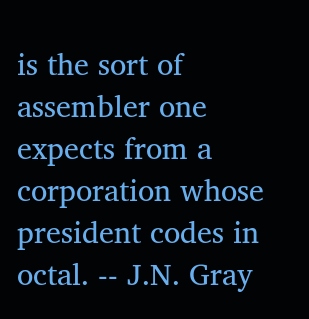is the sort of assembler one expects from a corporation whose president codes in octal. -- J.N. Gray